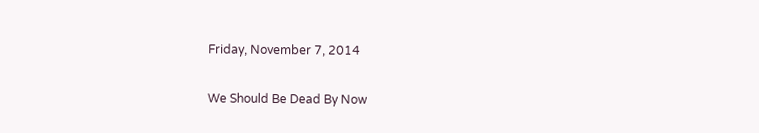Friday, November 7, 2014

We Should Be Dead By Now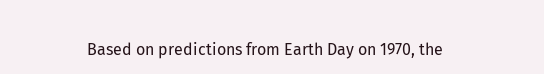Based on predictions from Earth Day on 1970, the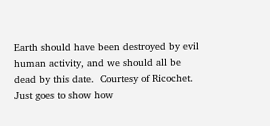Earth should have been destroyed by evil human activity, and we should all be dead by this date.  Courtesy of Ricochet. Just goes to show how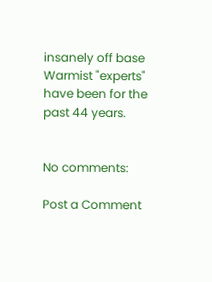insanely off base Warmist "experts" have been for the past 44 years.


No comments:

Post a Comment